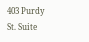403 Purdy St. Suite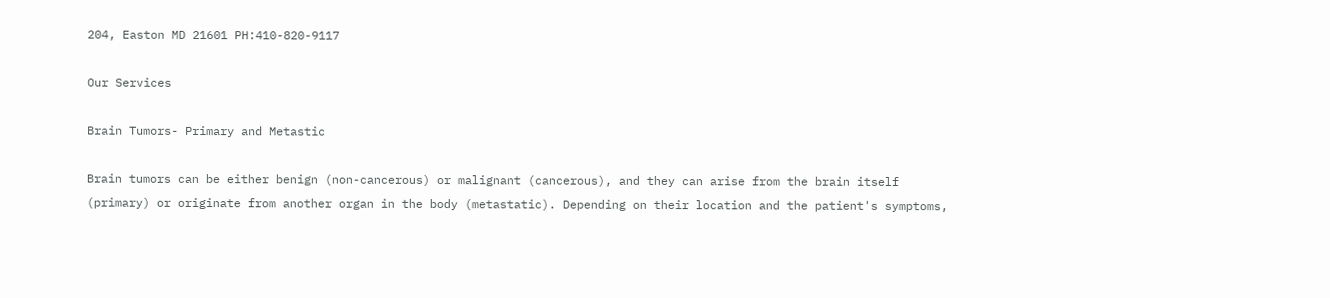204, Easton MD 21601 PH:410-820-9117

Our Services

Brain Tumors- Primary and Metastic

Brain tumors can be either benign (non-cancerous) or malignant (cancerous), and they can arise from the brain itself (primary) or originate from another organ in the body (metastatic). Depending on their location and the patient's symptoms,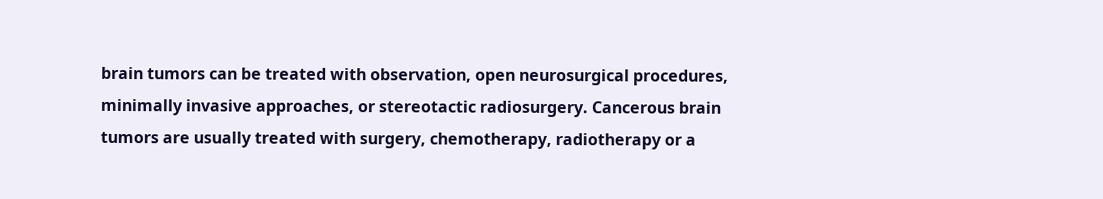brain tumors can be treated with observation, open neurosurgical procedures, minimally invasive approaches, or stereotactic radiosurgery. Cancerous brain tumors are usually treated with surgery, chemotherapy, radiotherapy or a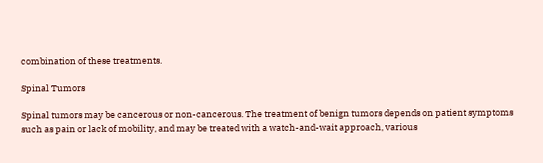combination of these treatments.

Spinal Tumors

Spinal tumors may be cancerous or non-cancerous. The treatment of benign tumors depends on patient symptoms such as pain or lack of mobility, and may be treated with a watch-and-wait approach, various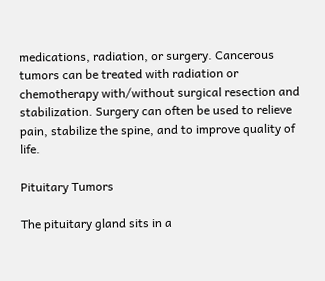medications, radiation, or surgery. Cancerous tumors can be treated with radiation or chemotherapy with/without surgical resection and stabilization. Surgery can often be used to relieve pain, stabilize the spine, and to improve quality of life.

Pituitary Tumors

The pituitary gland sits in a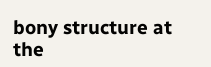bony structure at the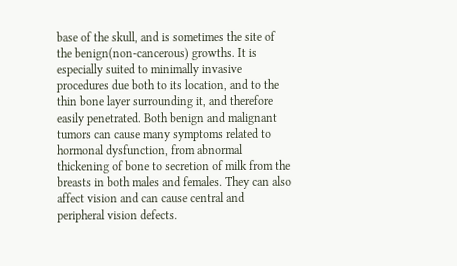base of the skull, and is sometimes the site of the benign(non-cancerous) growths. It is especially suited to minimally invasive procedures due both to its location, and to the thin bone layer surrounding it, and therefore easily penetrated. Both benign and malignant tumors can cause many symptoms related to hormonal dysfunction, from abnormal thickening of bone to secretion of milk from the breasts in both males and females. They can also affect vision and can cause central and peripheral vision defects.